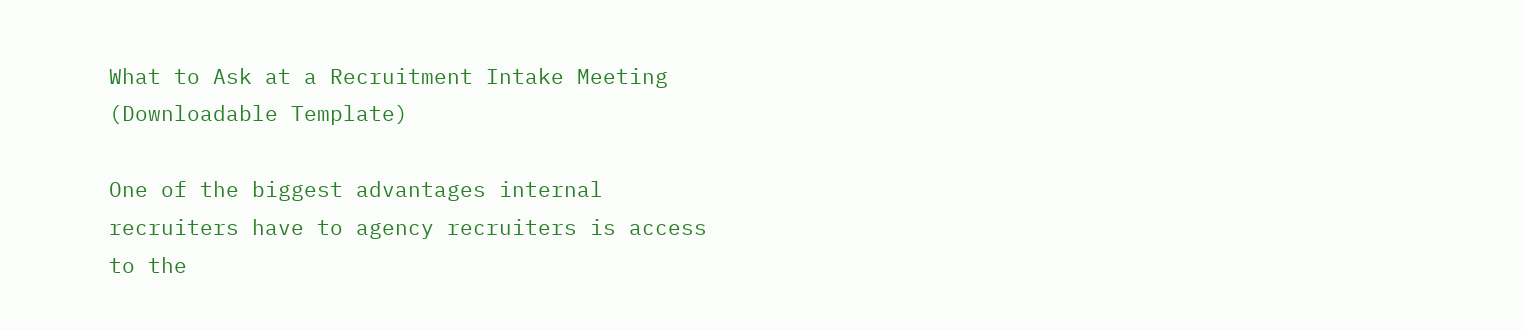What to Ask at a Recruitment Intake Meeting (Downloadable Template)

One of the biggest advantages internal recruiters have to agency recruiters is access to the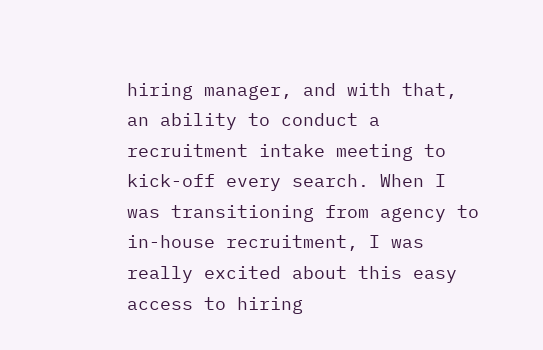hiring manager, and with that, an ability to conduct a recruitment intake meeting to kick-off every search. When I was transitioning from agency to in-house recruitment, I was really excited about this easy access to hiring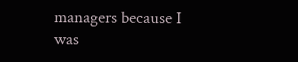managers because I was